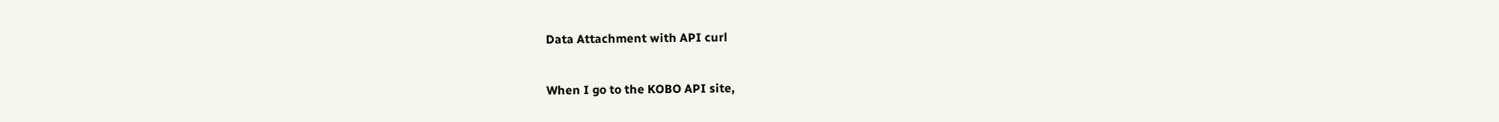Data Attachment with API curl

When I go to the KOBO API site,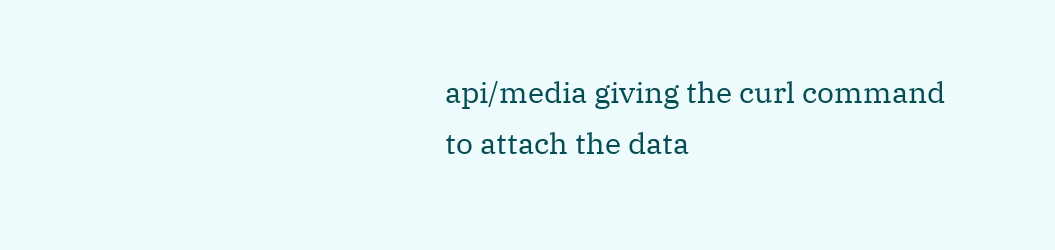api/media giving the curl command to attach the data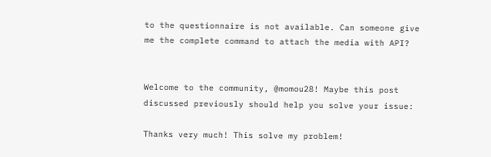to the questionnaire is not available. Can someone give me the complete command to attach the media with API?


Welcome to the community, @momou28! Maybe this post discussed previously should help you solve your issue:

Thanks very much! This solve my problem!